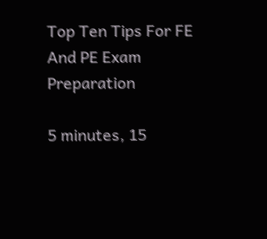Top Ten Tips For FE And PE Exam Preparation

5 minutes, 15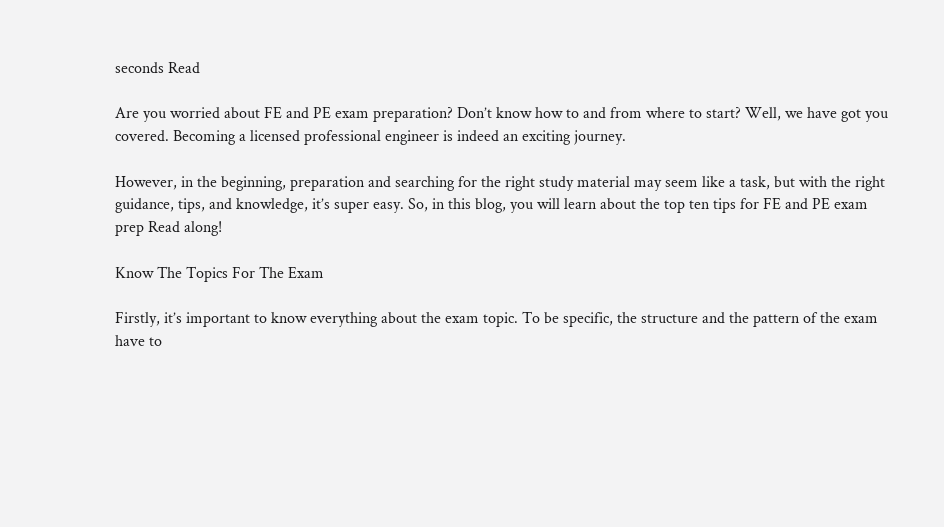seconds Read

Are you worried about FE and PE exam preparation? Don’t know how to and from where to start? Well, we have got you covered. Becoming a licensed professional engineer is indeed an exciting journey.

However, in the beginning, preparation and searching for the right study material may seem like a task, but with the right guidance, tips, and knowledge, it’s super easy. So, in this blog, you will learn about the top ten tips for FE and PE exam prep Read along!

Know The Topics For The Exam

Firstly, it’s important to know everything about the exam topic. To be specific, the structure and the pattern of the exam have to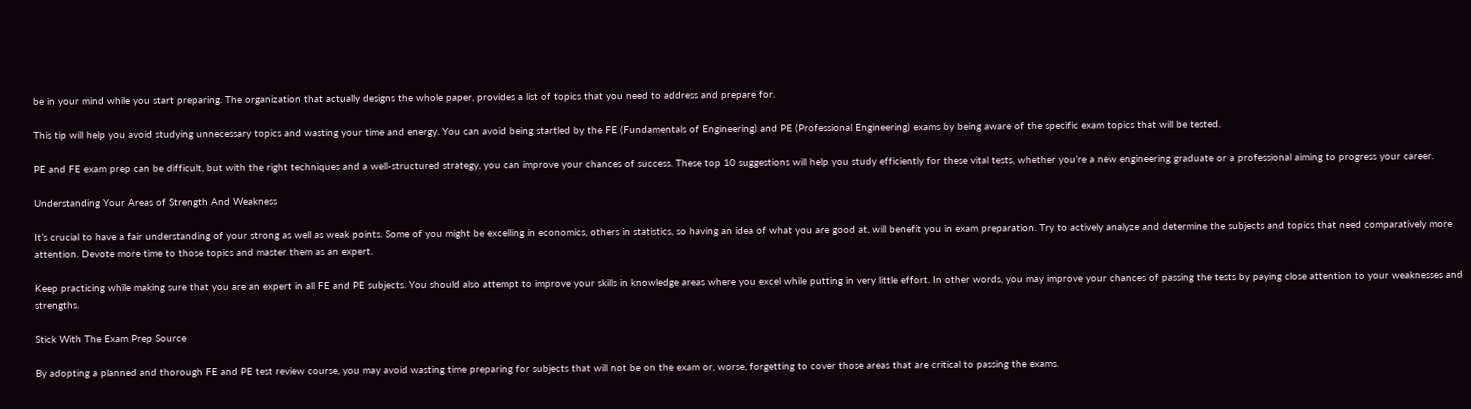be in your mind while you start preparing. The organization that actually designs the whole paper, provides a list of topics that you need to address and prepare for.

This tip will help you avoid studying unnecessary topics and wasting your time and energy. You can avoid being startled by the FE (Fundamentals of Engineering) and PE (Professional Engineering) exams by being aware of the specific exam topics that will be tested.

PE and FE exam prep can be difficult, but with the right techniques and a well-structured strategy, you can improve your chances of success. These top 10 suggestions will help you study efficiently for these vital tests, whether you’re a new engineering graduate or a professional aiming to progress your career.

Understanding Your Areas of Strength And Weakness

It’s crucial to have a fair understanding of your strong as well as weak points. Some of you might be excelling in economics, others in statistics, so having an idea of what you are good at, will benefit you in exam preparation. Try to actively analyze and determine the subjects and topics that need comparatively more attention. Devote more time to those topics and master them as an expert.

Keep practicing while making sure that you are an expert in all FE and PE subjects. You should also attempt to improve your skills in knowledge areas where you excel while putting in very little effort. In other words, you may improve your chances of passing the tests by paying close attention to your weaknesses and strengths.

Stick With The Exam Prep Source

By adopting a planned and thorough FE and PE test review course, you may avoid wasting time preparing for subjects that will not be on the exam or, worse, forgetting to cover those areas that are critical to passing the exams.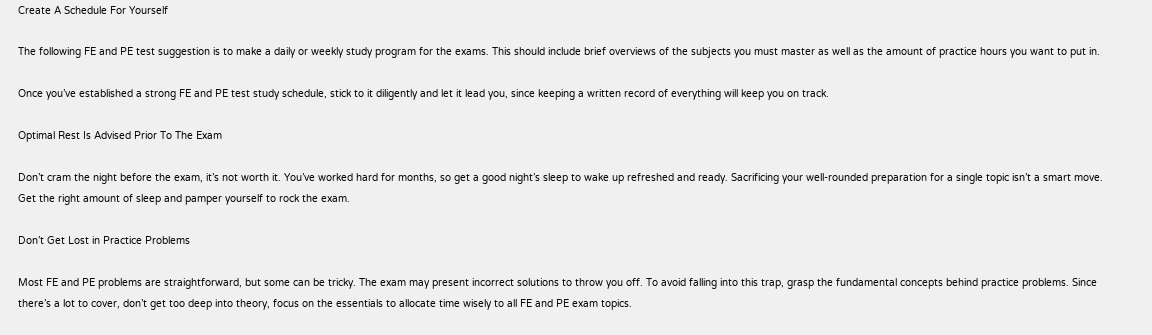Create A Schedule For Yourself

The following FE and PE test suggestion is to make a daily or weekly study program for the exams. This should include brief overviews of the subjects you must master as well as the amount of practice hours you want to put in.

Once you’ve established a strong FE and PE test study schedule, stick to it diligently and let it lead you, since keeping a written record of everything will keep you on track.

Optimal Rest Is Advised Prior To The Exam

Don’t cram the night before the exam, it’s not worth it. You’ve worked hard for months, so get a good night’s sleep to wake up refreshed and ready. Sacrificing your well-rounded preparation for a single topic isn’t a smart move. Get the right amount of sleep and pamper yourself to rock the exam.

Don’t Get Lost in Practice Problems

Most FE and PE problems are straightforward, but some can be tricky. The exam may present incorrect solutions to throw you off. To avoid falling into this trap, grasp the fundamental concepts behind practice problems. Since there’s a lot to cover, don’t get too deep into theory, focus on the essentials to allocate time wisely to all FE and PE exam topics.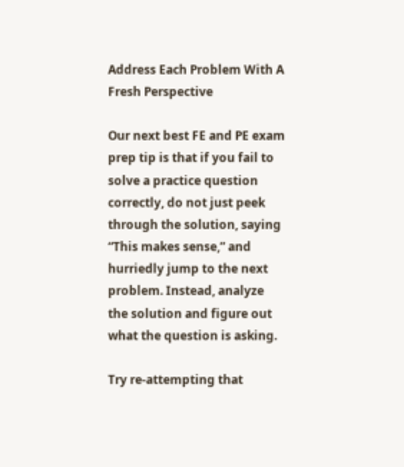Address Each Problem With A Fresh Perspective

Our next best FE and PE exam prep tip is that if you fail to solve a practice question correctly, do not just peek through the solution, saying “This makes sense,” and hurriedly jump to the next problem. Instead, analyze the solution and figure out what the question is asking.

Try re-attempting that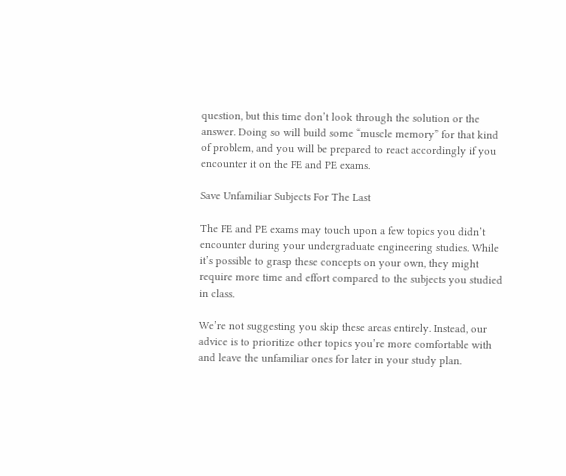question, but this time don’t look through the solution or the answer. Doing so will build some “muscle memory” for that kind of problem, and you will be prepared to react accordingly if you encounter it on the FE and PE exams.

Save Unfamiliar Subjects For The Last

The FE and PE exams may touch upon a few topics you didn’t encounter during your undergraduate engineering studies. While it’s possible to grasp these concepts on your own, they might require more time and effort compared to the subjects you studied in class.

We’re not suggesting you skip these areas entirely. Instead, our advice is to prioritize other topics you’re more comfortable with and leave the unfamiliar ones for later in your study plan.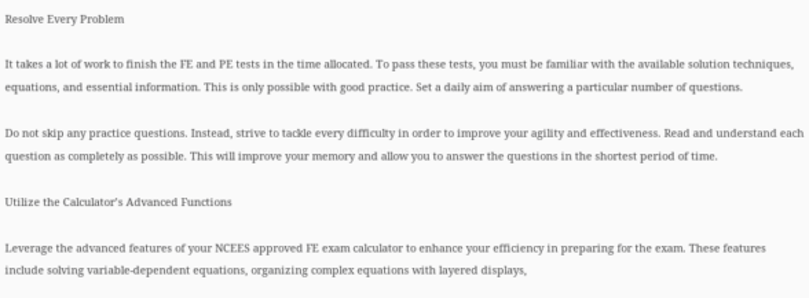Resolve Every Problem

It takes a lot of work to finish the FE and PE tests in the time allocated. To pass these tests, you must be familiar with the available solution techniques, equations, and essential information. This is only possible with good practice. Set a daily aim of answering a particular number of questions.

Do not skip any practice questions. Instead, strive to tackle every difficulty in order to improve your agility and effectiveness. Read and understand each question as completely as possible. This will improve your memory and allow you to answer the questions in the shortest period of time.

Utilize the Calculator’s Advanced Functions

Leverage the advanced features of your NCEES approved FE exam calculator to enhance your efficiency in preparing for the exam. These features include solving variable-dependent equations, organizing complex equations with layered displays,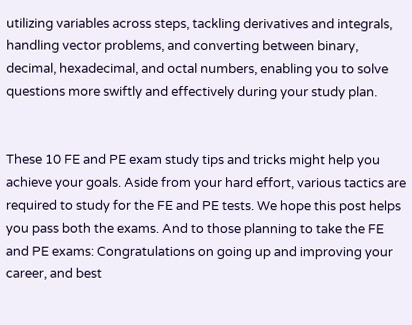utilizing variables across steps, tackling derivatives and integrals, handling vector problems, and converting between binary, decimal, hexadecimal, and octal numbers, enabling you to solve questions more swiftly and effectively during your study plan.


These 10 FE and PE exam study tips and tricks might help you achieve your goals. Aside from your hard effort, various tactics are required to study for the FE and PE tests. We hope this post helps you pass both the exams. And to those planning to take the FE and PE exams: Congratulations on going up and improving your career, and best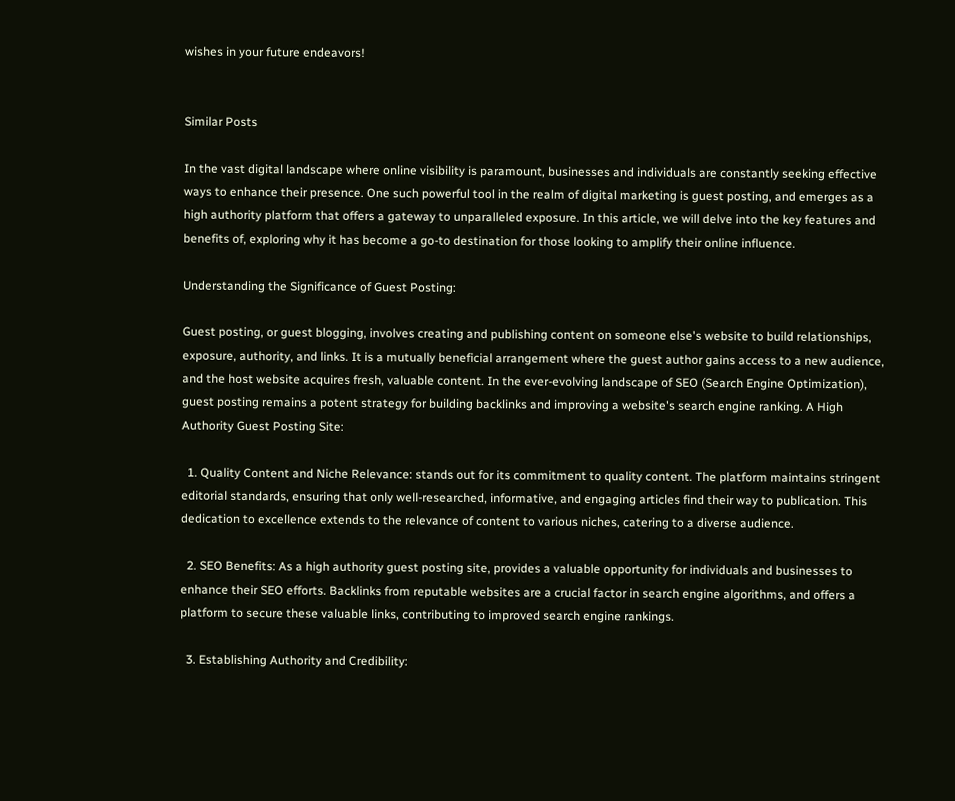wishes in your future endeavors!


Similar Posts

In the vast digital landscape where online visibility is paramount, businesses and individuals are constantly seeking effective ways to enhance their presence. One such powerful tool in the realm of digital marketing is guest posting, and emerges as a high authority platform that offers a gateway to unparalleled exposure. In this article, we will delve into the key features and benefits of, exploring why it has become a go-to destination for those looking to amplify their online influence.

Understanding the Significance of Guest Posting:

Guest posting, or guest blogging, involves creating and publishing content on someone else's website to build relationships, exposure, authority, and links. It is a mutually beneficial arrangement where the guest author gains access to a new audience, and the host website acquires fresh, valuable content. In the ever-evolving landscape of SEO (Search Engine Optimization), guest posting remains a potent strategy for building backlinks and improving a website's search engine ranking. A High Authority Guest Posting Site:

  1. Quality Content and Niche Relevance: stands out for its commitment to quality content. The platform maintains stringent editorial standards, ensuring that only well-researched, informative, and engaging articles find their way to publication. This dedication to excellence extends to the relevance of content to various niches, catering to a diverse audience.

  2. SEO Benefits: As a high authority guest posting site, provides a valuable opportunity for individuals and businesses to enhance their SEO efforts. Backlinks from reputable websites are a crucial factor in search engine algorithms, and offers a platform to secure these valuable links, contributing to improved search engine rankings.

  3. Establishing Authority and Credibility: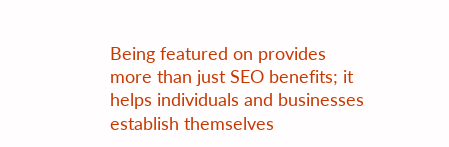Being featured on provides more than just SEO benefits; it helps individuals and businesses establish themselves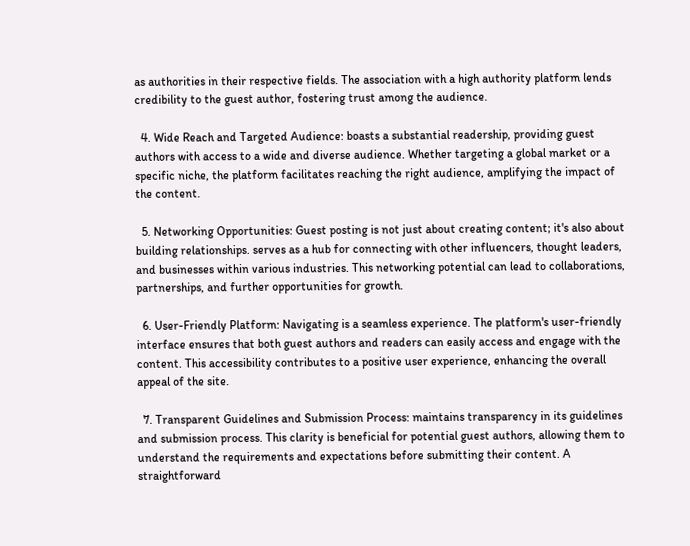as authorities in their respective fields. The association with a high authority platform lends credibility to the guest author, fostering trust among the audience.

  4. Wide Reach and Targeted Audience: boasts a substantial readership, providing guest authors with access to a wide and diverse audience. Whether targeting a global market or a specific niche, the platform facilitates reaching the right audience, amplifying the impact of the content.

  5. Networking Opportunities: Guest posting is not just about creating content; it's also about building relationships. serves as a hub for connecting with other influencers, thought leaders, and businesses within various industries. This networking potential can lead to collaborations, partnerships, and further opportunities for growth.

  6. User-Friendly Platform: Navigating is a seamless experience. The platform's user-friendly interface ensures that both guest authors and readers can easily access and engage with the content. This accessibility contributes to a positive user experience, enhancing the overall appeal of the site.

  7. Transparent Guidelines and Submission Process: maintains transparency in its guidelines and submission process. This clarity is beneficial for potential guest authors, allowing them to understand the requirements and expectations before submitting their content. A straightforward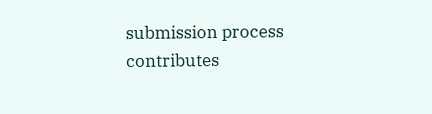submission process contributes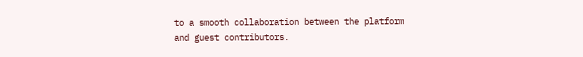to a smooth collaboration between the platform and guest contributors.